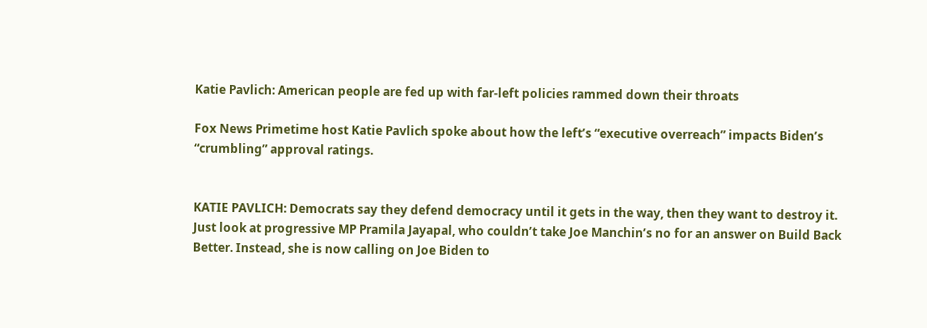Katie Pavlich: American people are fed up with far-left policies rammed down their throats

Fox News Primetime host Katie Pavlich spoke about how the left’s “executive overreach” impacts Biden’s “crumbling” approval ratings.


KATIE PAVLICH: Democrats say they defend democracy until it gets in the way, then they want to destroy it. Just look at progressive MP Pramila Jayapal, who couldn’t take Joe Manchin’s no for an answer on Build Back Better. Instead, she is now calling on Joe Biden to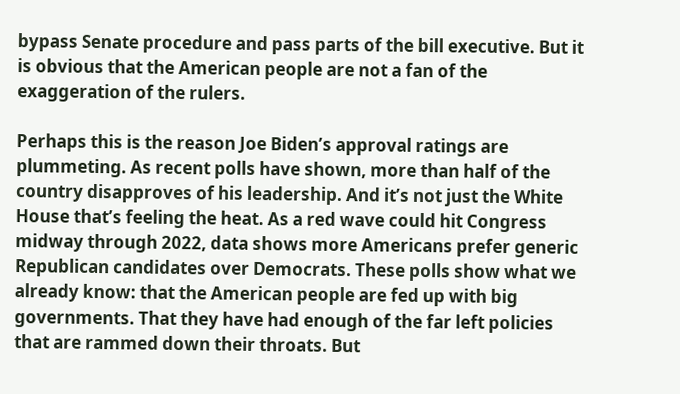bypass Senate procedure and pass parts of the bill executive. But it is obvious that the American people are not a fan of the exaggeration of the rulers.

Perhaps this is the reason Joe Biden’s approval ratings are plummeting. As recent polls have shown, more than half of the country disapproves of his leadership. And it’s not just the White House that’s feeling the heat. As a red wave could hit Congress midway through 2022, data shows more Americans prefer generic Republican candidates over Democrats. These polls show what we already know: that the American people are fed up with big governments. That they have had enough of the far left policies that are rammed down their throats. But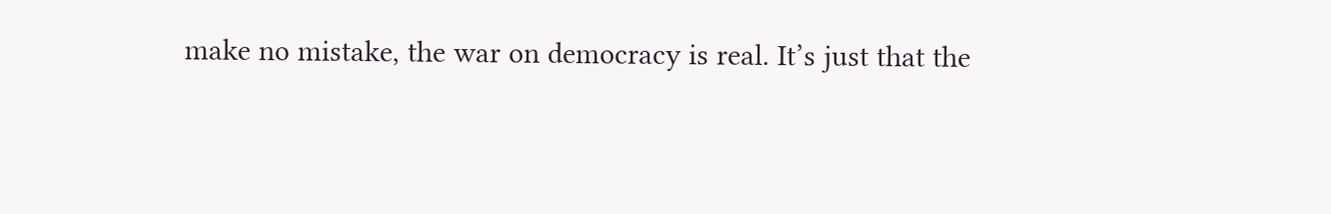make no mistake, the war on democracy is real. It’s just that the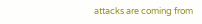attacks are coming from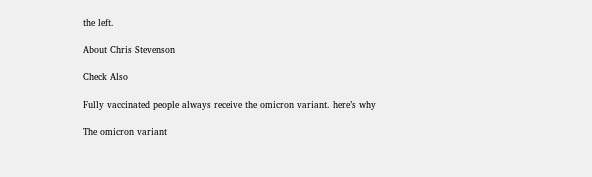the left.

About Chris Stevenson

Check Also

Fully vaccinated people always receive the omicron variant. here’s why

The omicron variant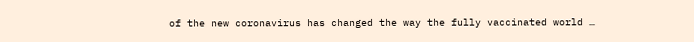of the new coronavirus has changed the way the fully vaccinated world …